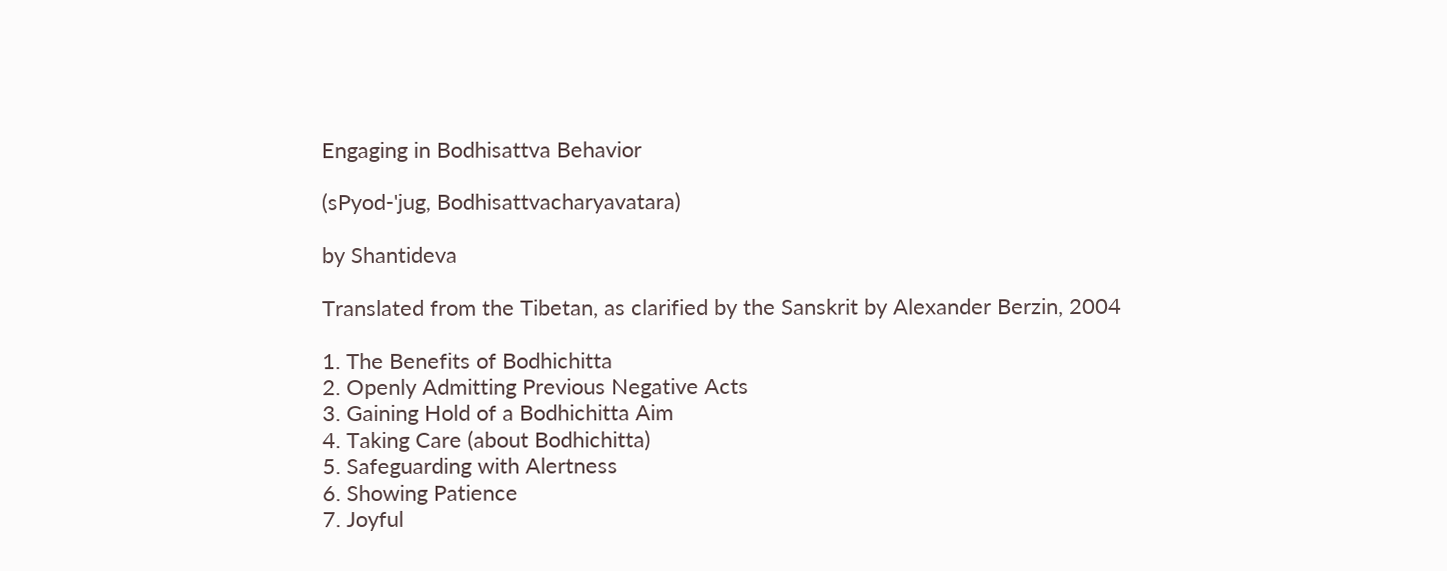Engaging in Bodhisattva Behavior

(sPyod-'jug, Bodhisattvacharyavatara)

by Shantideva

Translated from the Tibetan, as clarified by the Sanskrit by Alexander Berzin, 2004

1. The Benefits of Bodhichitta
2. Openly Admitting Previous Negative Acts
3. Gaining Hold of a Bodhichitta Aim
4. Taking Care (about Bodhichitta)
5. Safeguarding with Alertness
6. Showing Patience
7. Joyful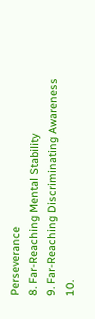Perseverance
8. Far-Reaching Mental Stability
9. Far-Reaching Discriminating Awareness
10.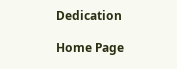Dedication

Home Page